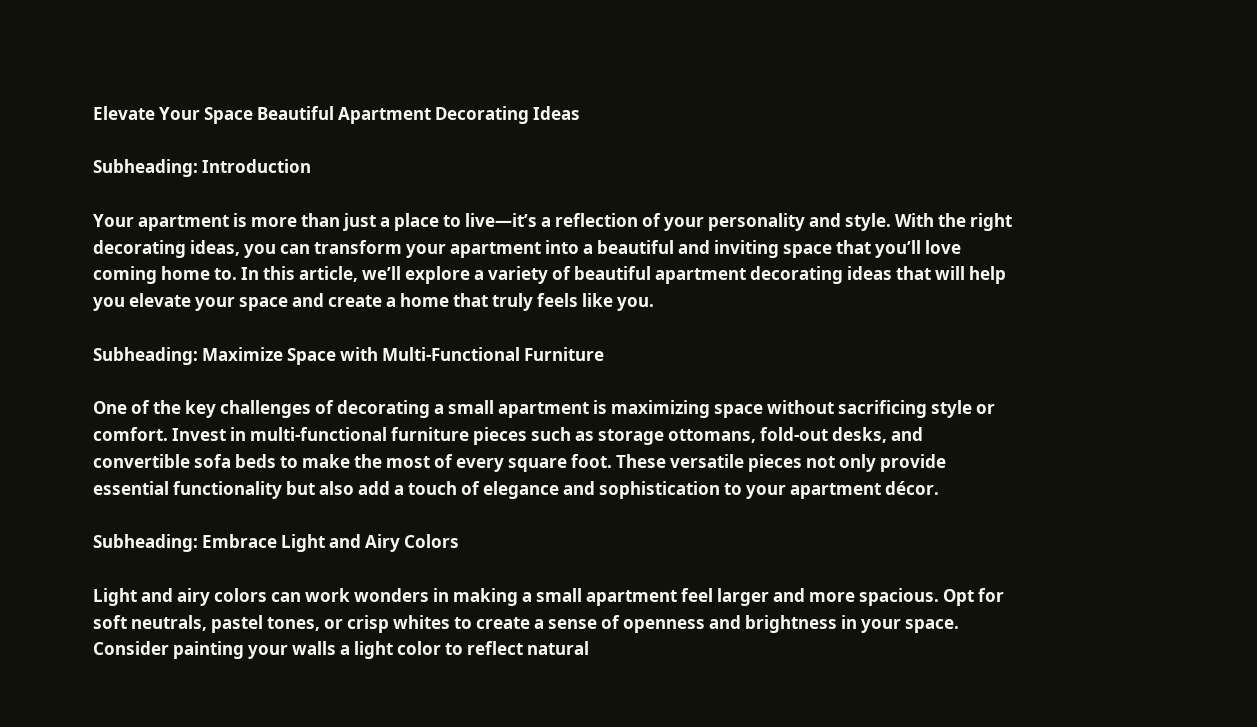Elevate Your Space Beautiful Apartment Decorating Ideas

Subheading: Introduction

Your apartment is more than just a place to live—it’s a reflection of your personality and style. With the right decorating ideas, you can transform your apartment into a beautiful and inviting space that you’ll love coming home to. In this article, we’ll explore a variety of beautiful apartment decorating ideas that will help you elevate your space and create a home that truly feels like you.

Subheading: Maximize Space with Multi-Functional Furniture

One of the key challenges of decorating a small apartment is maximizing space without sacrificing style or comfort. Invest in multi-functional furniture pieces such as storage ottomans, fold-out desks, and convertible sofa beds to make the most of every square foot. These versatile pieces not only provide essential functionality but also add a touch of elegance and sophistication to your apartment décor.

Subheading: Embrace Light and Airy Colors

Light and airy colors can work wonders in making a small apartment feel larger and more spacious. Opt for soft neutrals, pastel tones, or crisp whites to create a sense of openness and brightness in your space. Consider painting your walls a light color to reflect natural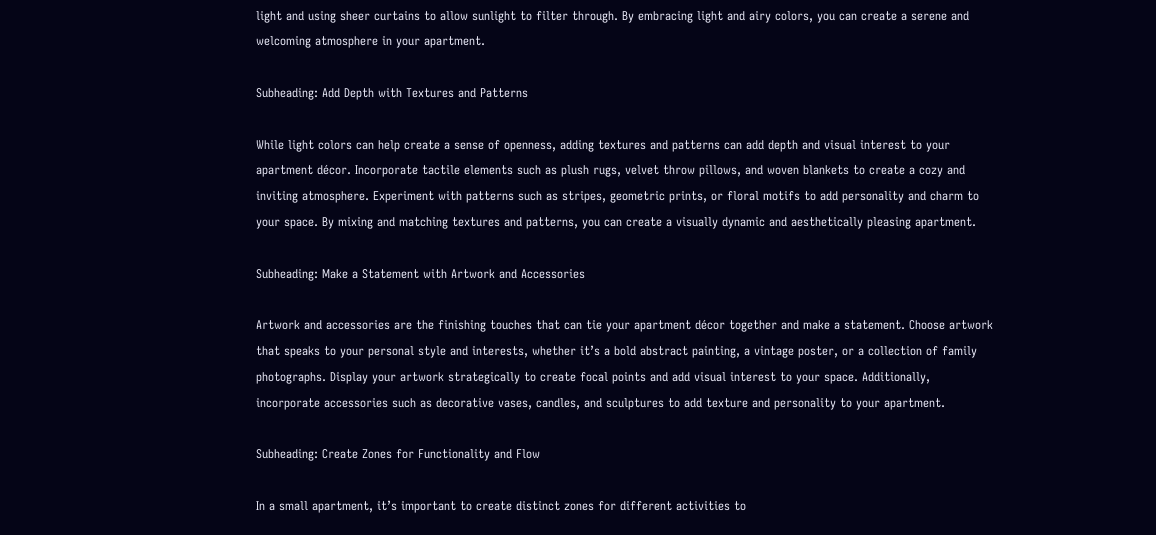light and using sheer curtains to allow sunlight to filter through. By embracing light and airy colors, you can create a serene and welcoming atmosphere in your apartment.

Subheading: Add Depth with Textures and Patterns

While light colors can help create a sense of openness, adding textures and patterns can add depth and visual interest to your apartment décor. Incorporate tactile elements such as plush rugs, velvet throw pillows, and woven blankets to create a cozy and inviting atmosphere. Experiment with patterns such as stripes, geometric prints, or floral motifs to add personality and charm to your space. By mixing and matching textures and patterns, you can create a visually dynamic and aesthetically pleasing apartment.

Subheading: Make a Statement with Artwork and Accessories

Artwork and accessories are the finishing touches that can tie your apartment décor together and make a statement. Choose artwork that speaks to your personal style and interests, whether it’s a bold abstract painting, a vintage poster, or a collection of family photographs. Display your artwork strategically to create focal points and add visual interest to your space. Additionally, incorporate accessories such as decorative vases, candles, and sculptures to add texture and personality to your apartment.

Subheading: Create Zones for Functionality and Flow

In a small apartment, it’s important to create distinct zones for different activities to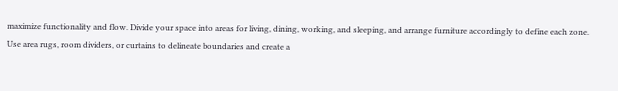maximize functionality and flow. Divide your space into areas for living, dining, working, and sleeping, and arrange furniture accordingly to define each zone. Use area rugs, room dividers, or curtains to delineate boundaries and create a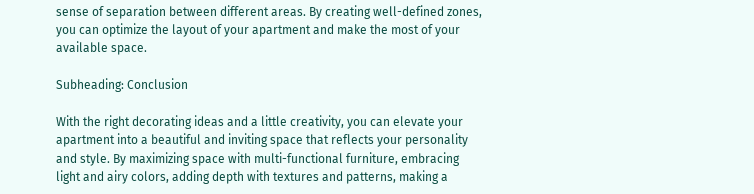sense of separation between different areas. By creating well-defined zones, you can optimize the layout of your apartment and make the most of your available space.

Subheading: Conclusion

With the right decorating ideas and a little creativity, you can elevate your apartment into a beautiful and inviting space that reflects your personality and style. By maximizing space with multi-functional furniture, embracing light and airy colors, adding depth with textures and patterns, making a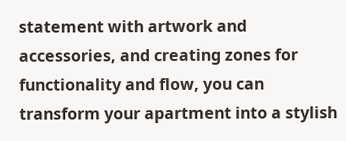statement with artwork and accessories, and creating zones for functionality and flow, you can transform your apartment into a stylish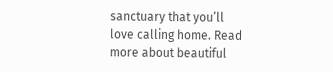sanctuary that you’ll love calling home. Read more about beautiful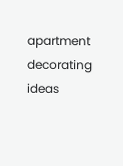apartment decorating ideas